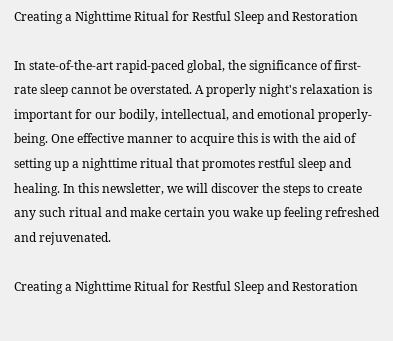Creating a Nighttime Ritual for Restful Sleep and Restoration

In state-of-the-art rapid-paced global, the significance of first-rate sleep cannot be overstated. A properly night's relaxation is important for our bodily, intellectual, and emotional properly-being. One effective manner to acquire this is with the aid of setting up a nighttime ritual that promotes restful sleep and healing. In this newsletter, we will discover the steps to create any such ritual and make certain you wake up feeling refreshed and rejuvenated.

Creating a Nighttime Ritual for Restful Sleep and Restoration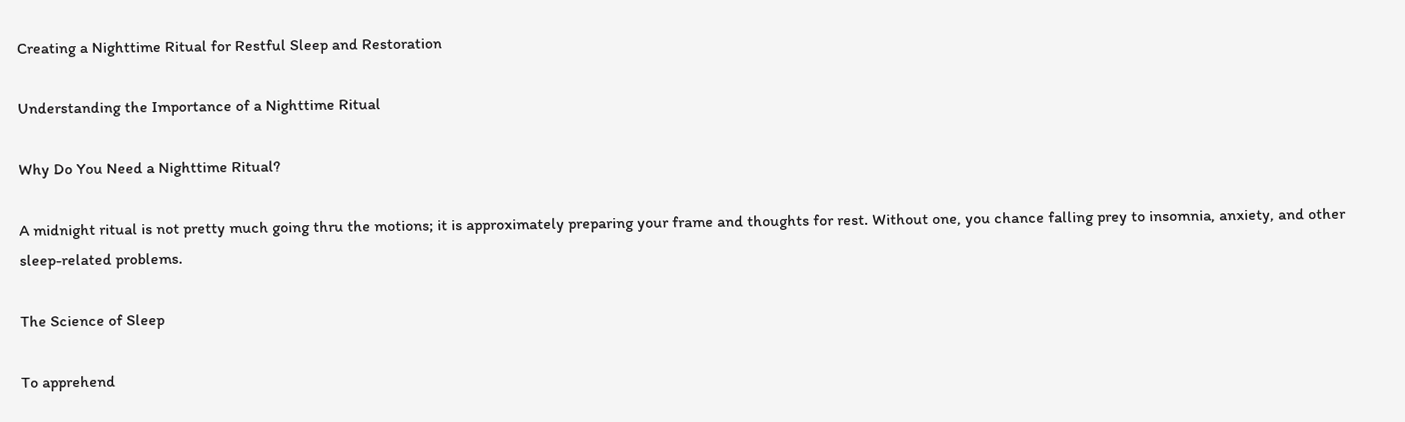Creating a Nighttime Ritual for Restful Sleep and Restoration

Understanding the Importance of a Nighttime Ritual

Why Do You Need a Nighttime Ritual?

A midnight ritual is not pretty much going thru the motions; it is approximately preparing your frame and thoughts for rest. Without one, you chance falling prey to insomnia, anxiety, and other sleep-related problems.

The Science of Sleep

To apprehend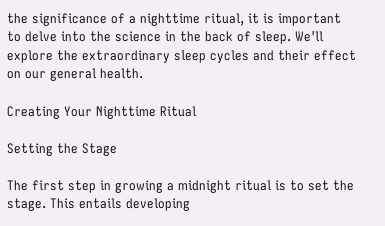the significance of a nighttime ritual, it is important to delve into the science in the back of sleep. We'll explore the extraordinary sleep cycles and their effect on our general health.

Creating Your Nighttime Ritual

Setting the Stage

The first step in growing a midnight ritual is to set the stage. This entails developing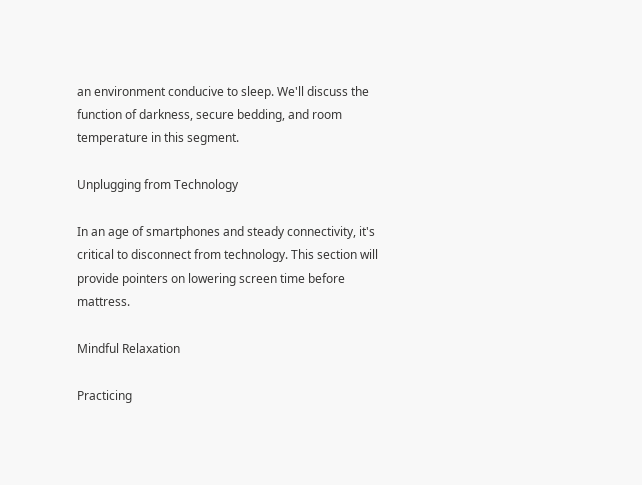an environment conducive to sleep. We'll discuss the function of darkness, secure bedding, and room temperature in this segment.

Unplugging from Technology

In an age of smartphones and steady connectivity, it's critical to disconnect from technology. This section will provide pointers on lowering screen time before mattress.

Mindful Relaxation

Practicing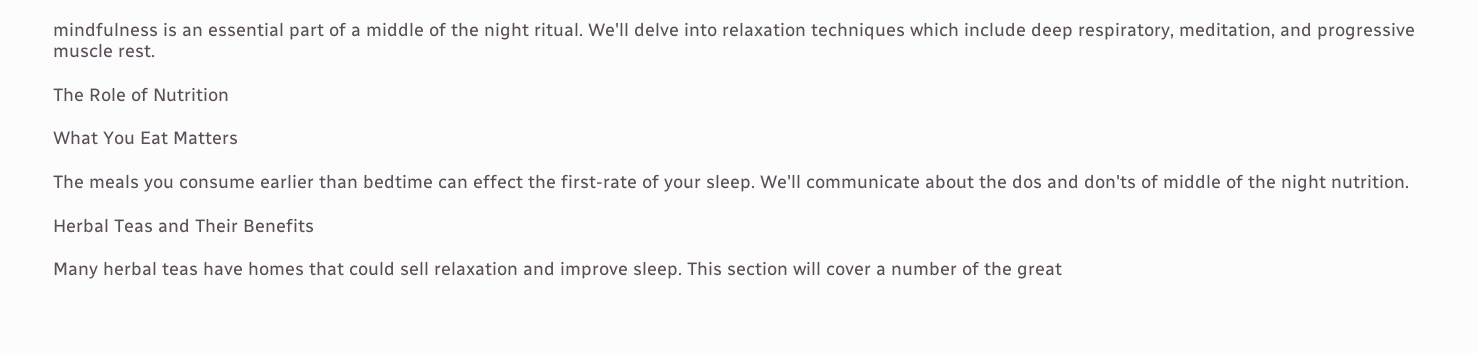mindfulness is an essential part of a middle of the night ritual. We'll delve into relaxation techniques which include deep respiratory, meditation, and progressive muscle rest.

The Role of Nutrition

What You Eat Matters

The meals you consume earlier than bedtime can effect the first-rate of your sleep. We'll communicate about the dos and don'ts of middle of the night nutrition.

Herbal Teas and Their Benefits

Many herbal teas have homes that could sell relaxation and improve sleep. This section will cover a number of the great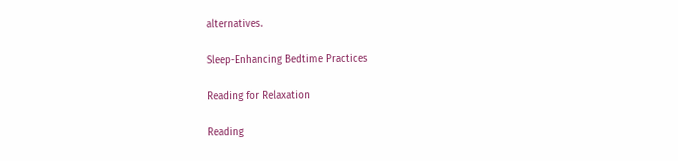alternatives.

Sleep-Enhancing Bedtime Practices

Reading for Relaxation

Reading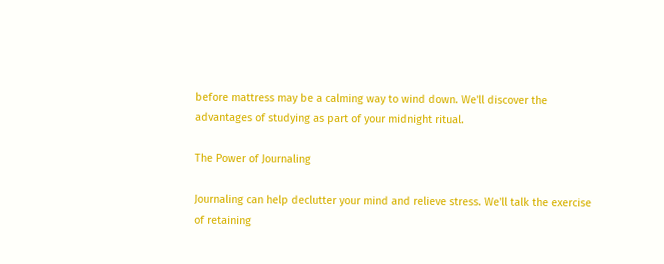before mattress may be a calming way to wind down. We'll discover the advantages of studying as part of your midnight ritual.

The Power of Journaling

Journaling can help declutter your mind and relieve stress. We'll talk the exercise of retaining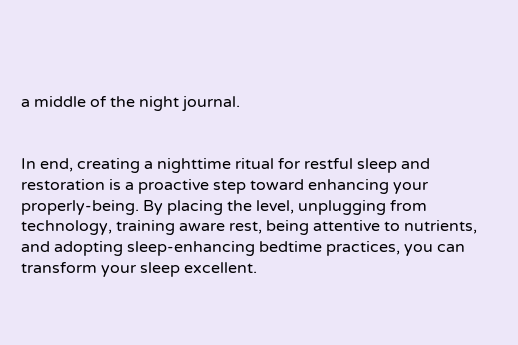a middle of the night journal.


In end, creating a nighttime ritual for restful sleep and restoration is a proactive step toward enhancing your properly-being. By placing the level, unplugging from technology, training aware rest, being attentive to nutrients, and adopting sleep-enhancing bedtime practices, you can transform your sleep excellent.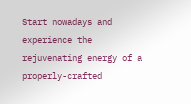Start nowadays and experience the rejuvenating energy of a properly-crafted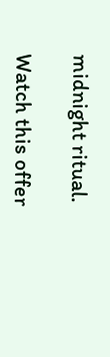midnight ritual.

Watch this offer